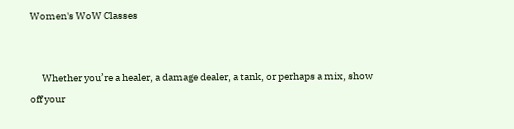Women's WoW Classes


      Whether you’re a healer, a damage dealer, a tank, or perhaps a mix, show off your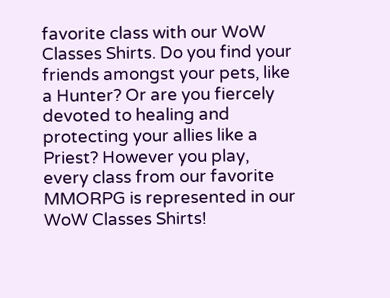favorite class with our WoW Classes Shirts. Do you find your friends amongst your pets, like a Hunter? Or are you fiercely devoted to healing and protecting your allies like a Priest? However you play, every class from our favorite MMORPG is represented in our WoW Classes Shirts!